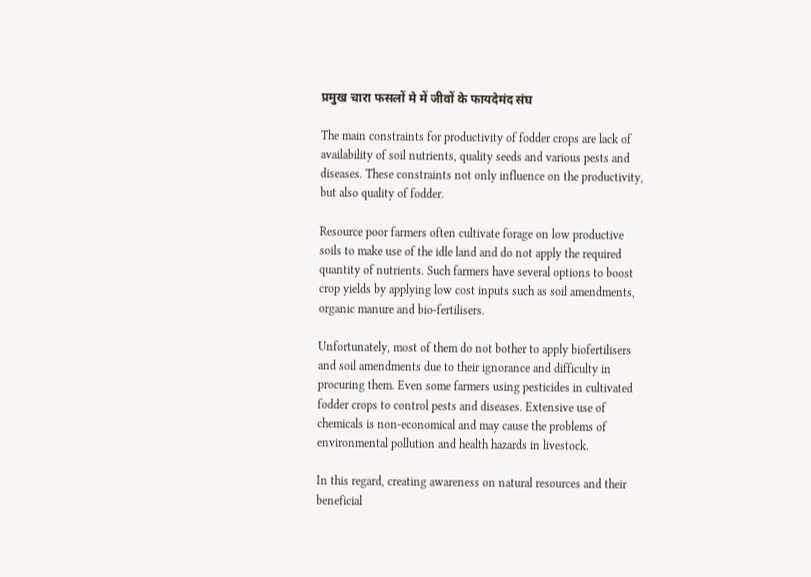प्रमुख चारा फसलों मे में जीवों के फायदेमंद संघ

The main constraints for productivity of fodder crops are lack of availability of soil nutrients, quality seeds and various pests and diseases. These constraints not only influence on the productivity, but also quality of fodder.

Resource poor farmers often cultivate forage on low productive soils to make use of the idle land and do not apply the required quantity of nutrients. Such farmers have several options to boost crop yields by applying low cost inputs such as soil amendments, organic manure and bio-fertilisers.

Unfortunately, most of them do not bother to apply biofertilisers and soil amendments due to their ignorance and difficulty in procuring them. Even some farmers using pesticides in cultivated fodder crops to control pests and diseases. Extensive use of chemicals is non-economical and may cause the problems of environmental pollution and health hazards in livestock.

In this regard, creating awareness on natural resources and their beneficial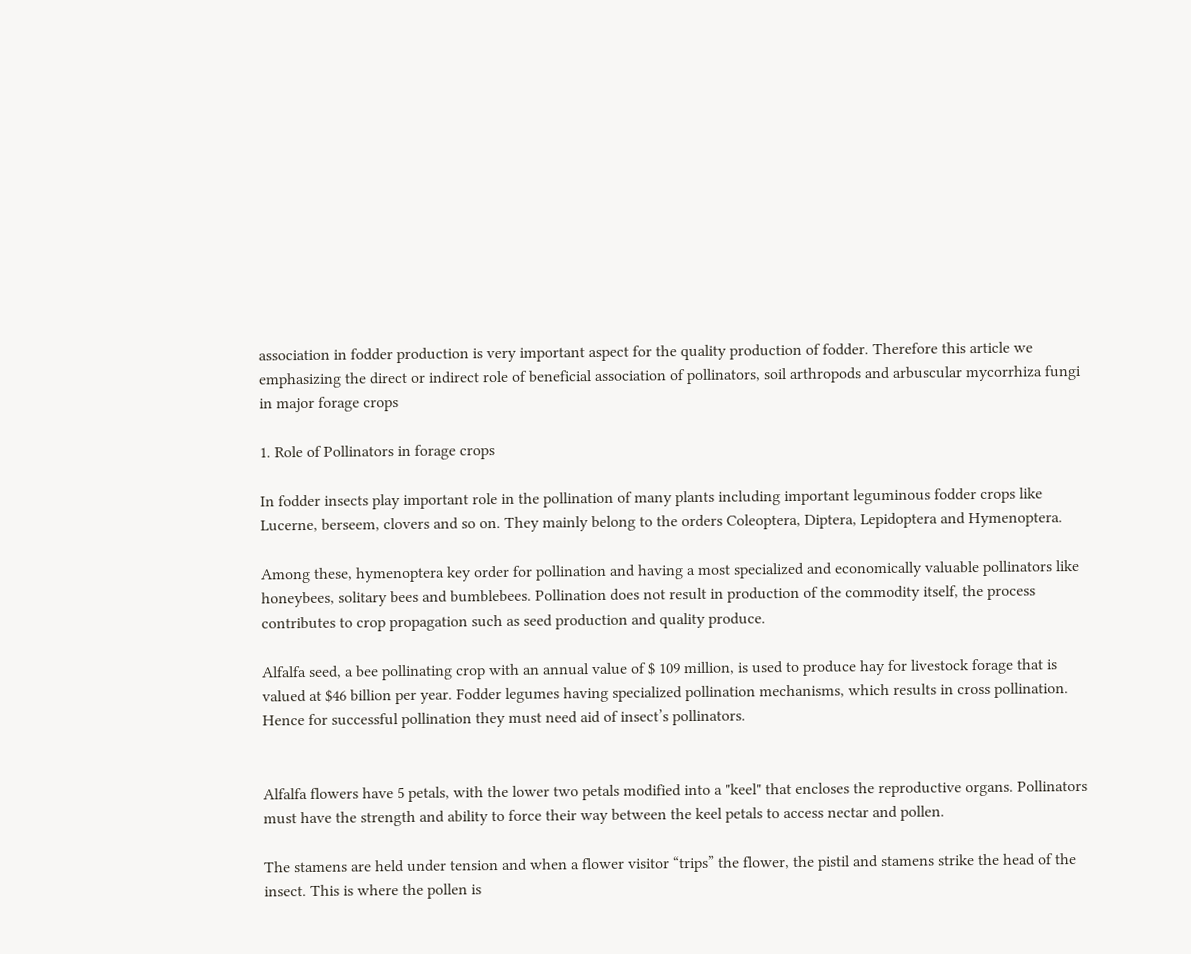association in fodder production is very important aspect for the quality production of fodder. Therefore this article we emphasizing the direct or indirect role of beneficial association of pollinators, soil arthropods and arbuscular mycorrhiza fungi in major forage crops

1. Role of Pollinators in forage crops

In fodder insects play important role in the pollination of many plants including important leguminous fodder crops like Lucerne, berseem, clovers and so on. They mainly belong to the orders Coleoptera, Diptera, Lepidoptera and Hymenoptera.

Among these, hymenoptera key order for pollination and having a most specialized and economically valuable pollinators like honeybees, solitary bees and bumblebees. Pollination does not result in production of the commodity itself, the process contributes to crop propagation such as seed production and quality produce.

Alfalfa seed, a bee pollinating crop with an annual value of $ 109 million, is used to produce hay for livestock forage that is valued at $46 billion per year. Fodder legumes having specialized pollination mechanisms, which results in cross pollination. Hence for successful pollination they must need aid of insect’s pollinators.


Alfalfa flowers have 5 petals, with the lower two petals modified into a "keel" that encloses the reproductive organs. Pollinators must have the strength and ability to force their way between the keel petals to access nectar and pollen.

The stamens are held under tension and when a flower visitor “trips” the flower, the pistil and stamens strike the head of the insect. This is where the pollen is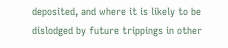deposited, and where it is likely to be dislodged by future trippings in other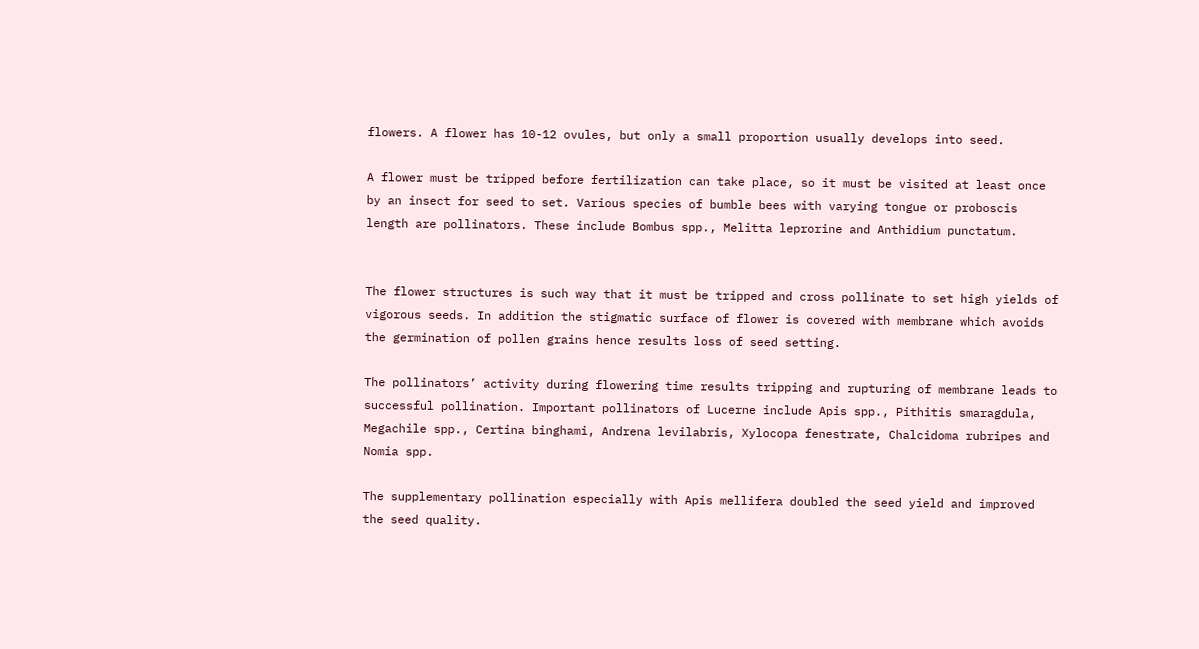flowers. A flower has 10-12 ovules, but only a small proportion usually develops into seed.

A flower must be tripped before fertilization can take place, so it must be visited at least once by an insect for seed to set. Various species of bumble bees with varying tongue or proboscis length are pollinators. These include Bombus spp., Melitta leprorine and Anthidium punctatum.


The flower structures is such way that it must be tripped and cross pollinate to set high yields of vigorous seeds. In addition the stigmatic surface of flower is covered with membrane which avoids the germination of pollen grains hence results loss of seed setting.

The pollinators’ activity during flowering time results tripping and rupturing of membrane leads to successful pollination. Important pollinators of Lucerne include Apis spp., Pithitis smaragdula, Megachile spp., Certina binghami, Andrena levilabris, Xylocopa fenestrate, Chalcidoma rubripes and Nomia spp.

The supplementary pollination especially with Apis mellifera doubled the seed yield and improved the seed quality.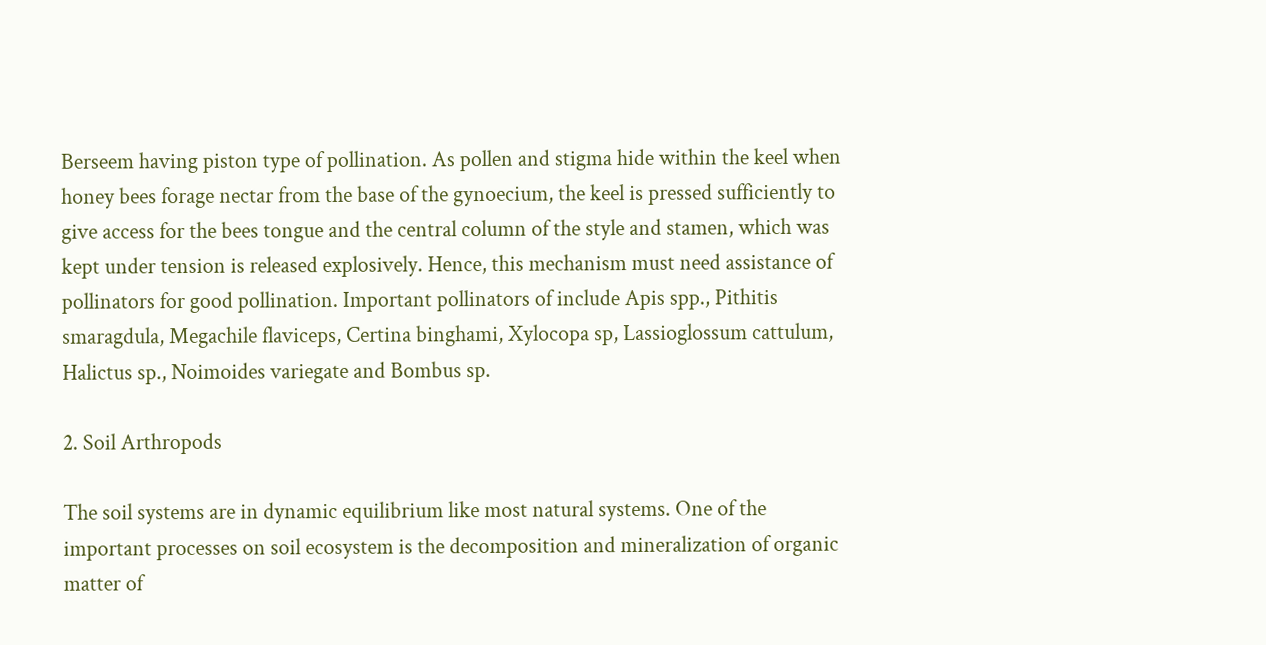Berseem having piston type of pollination. As pollen and stigma hide within the keel when honey bees forage nectar from the base of the gynoecium, the keel is pressed sufficiently to give access for the bees tongue and the central column of the style and stamen, which was kept under tension is released explosively. Hence, this mechanism must need assistance of pollinators for good pollination. Important pollinators of include Apis spp., Pithitis smaragdula, Megachile flaviceps, Certina binghami, Xylocopa sp, Lassioglossum cattulum, Halictus sp., Noimoides variegate and Bombus sp.

2. Soil Arthropods

The soil systems are in dynamic equilibrium like most natural systems. One of the important processes on soil ecosystem is the decomposition and mineralization of organic matter of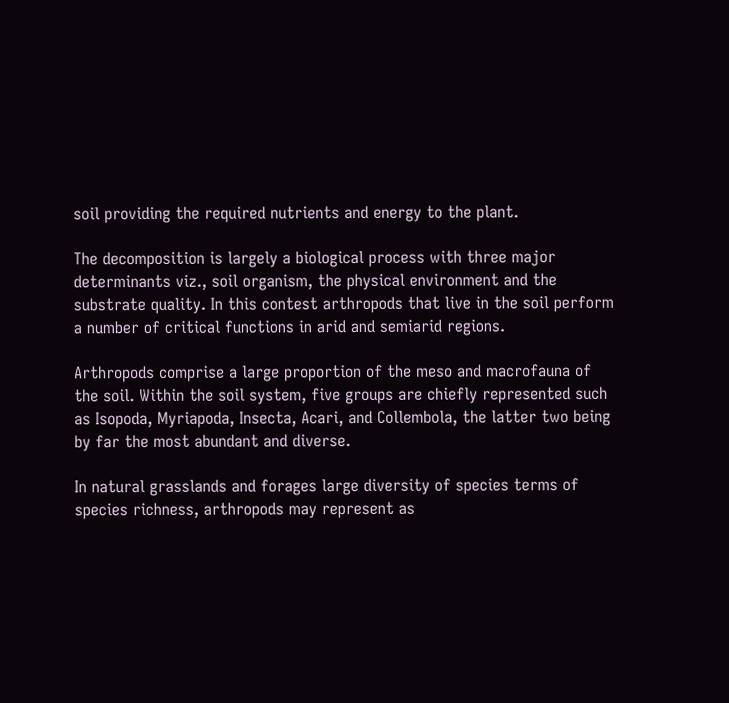soil providing the required nutrients and energy to the plant.

The decomposition is largely a biological process with three major determinants viz., soil organism, the physical environment and the substrate quality. In this contest arthropods that live in the soil perform a number of critical functions in arid and semiarid regions.

Arthropods comprise a large proportion of the meso and macrofauna of the soil. Within the soil system, five groups are chiefly represented such as Isopoda, Myriapoda, Insecta, Acari, and Collembola, the latter two being by far the most abundant and diverse.

In natural grasslands and forages large diversity of species terms of species richness, arthropods may represent as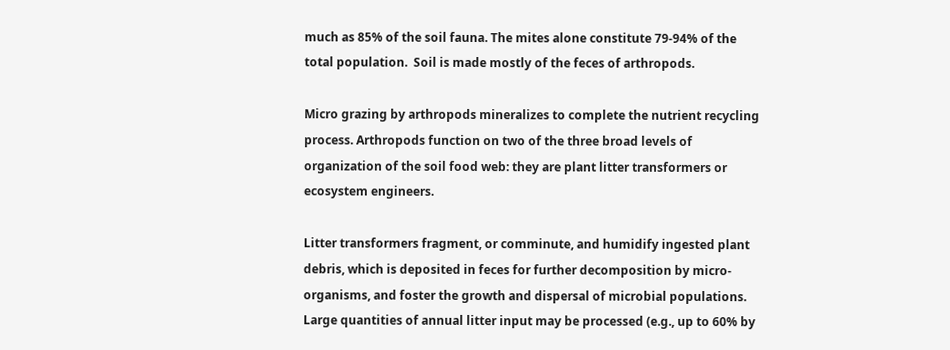much as 85% of the soil fauna. The mites alone constitute 79-94% of the total population.  Soil is made mostly of the feces of arthropods.

Micro grazing by arthropods mineralizes to complete the nutrient recycling process. Arthropods function on two of the three broad levels of organization of the soil food web: they are plant litter transformers or ecosystem engineers.

Litter transformers fragment, or comminute, and humidify ingested plant debris, which is deposited in feces for further decomposition by micro-organisms, and foster the growth and dispersal of microbial populations. Large quantities of annual litter input may be processed (e.g., up to 60% by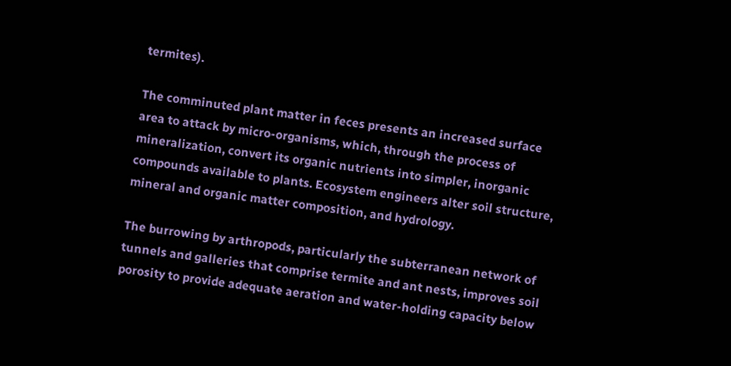termites).

The comminuted plant matter in feces presents an increased surface area to attack by micro-organisms, which, through the process of mineralization, convert its organic nutrients into simpler, inorganic compounds available to plants. Ecosystem engineers alter soil structure, mineral and organic matter composition, and hydrology.

The burrowing by arthropods, particularly the subterranean network of tunnels and galleries that comprise termite and ant nests, improves soil porosity to provide adequate aeration and water-holding capacity below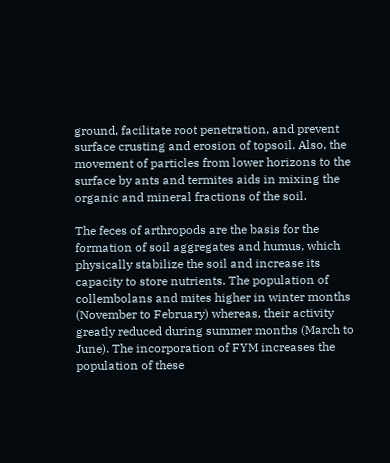ground, facilitate root penetration, and prevent surface crusting and erosion of topsoil. Also, the movement of particles from lower horizons to the surface by ants and termites aids in mixing the organic and mineral fractions of the soil.

The feces of arthropods are the basis for the formation of soil aggregates and humus, which physically stabilize the soil and increase its capacity to store nutrients. The population of collembolans and mites higher in winter months (November to February) whereas, their activity greatly reduced during summer months (March to June). The incorporation of FYM increases the population of these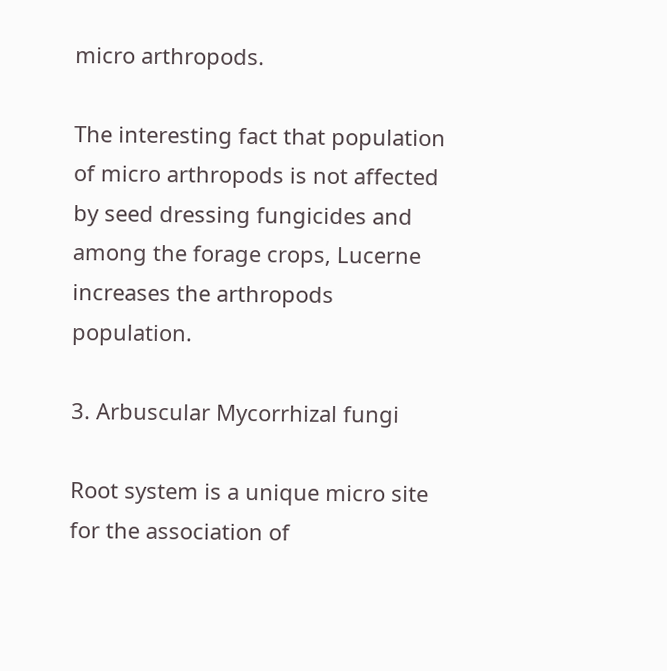micro arthropods.

The interesting fact that population of micro arthropods is not affected by seed dressing fungicides and among the forage crops, Lucerne increases the arthropods population.

3. Arbuscular Mycorrhizal fungi

Root system is a unique micro site for the association of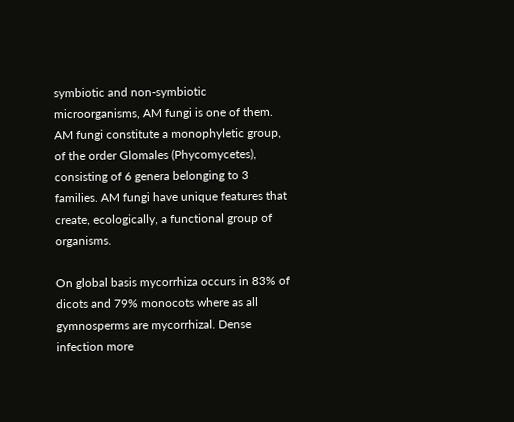symbiotic and non-symbiotic microorganisms, AM fungi is one of them. AM fungi constitute a monophyletic group, of the order Glomales (Phycomycetes), consisting of 6 genera belonging to 3 families. AM fungi have unique features that create, ecologically, a functional group of organisms.

On global basis mycorrhiza occurs in 83% of dicots and 79% monocots where as all gymnosperms are mycorrhizal. Dense infection more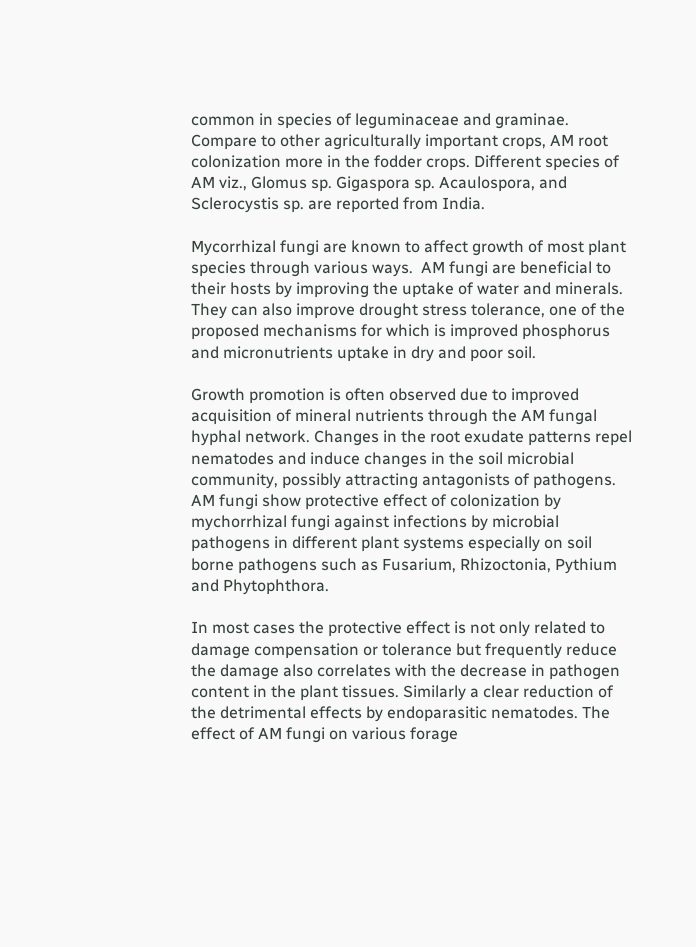common in species of leguminaceae and graminae.  Compare to other agriculturally important crops, AM root colonization more in the fodder crops. Different species of AM viz., Glomus sp. Gigaspora sp. Acaulospora, and Sclerocystis sp. are reported from India.

Mycorrhizal fungi are known to affect growth of most plant species through various ways.  AM fungi are beneficial to their hosts by improving the uptake of water and minerals. They can also improve drought stress tolerance, one of the proposed mechanisms for which is improved phosphorus and micronutrients uptake in dry and poor soil.

Growth promotion is often observed due to improved acquisition of mineral nutrients through the AM fungal hyphal network. Changes in the root exudate patterns repel nematodes and induce changes in the soil microbial community, possibly attracting antagonists of pathogens. AM fungi show protective effect of colonization by mychorrhizal fungi against infections by microbial pathogens in different plant systems especially on soil borne pathogens such as Fusarium, Rhizoctonia, Pythium and Phytophthora.

In most cases the protective effect is not only related to damage compensation or tolerance but frequently reduce the damage also correlates with the decrease in pathogen content in the plant tissues. Similarly a clear reduction of the detrimental effects by endoparasitic nematodes. The effect of AM fungi on various forage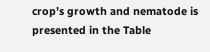crop’s growth and nematode is presented in the Table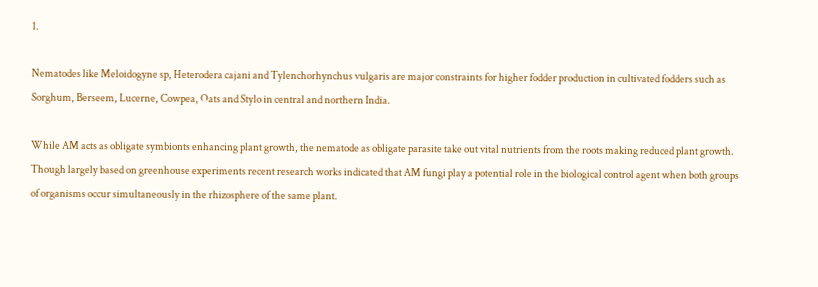1.

Nematodes like Meloidogyne sp, Heterodera cajani and Tylenchorhynchus vulgaris are major constraints for higher fodder production in cultivated fodders such as Sorghum, Berseem, Lucerne, Cowpea, Oats and Stylo in central and northern India.

While AM acts as obligate symbionts enhancing plant growth, the nematode as obligate parasite take out vital nutrients from the roots making reduced plant growth. Though largely based on greenhouse experiments recent research works indicated that AM fungi play a potential role in the biological control agent when both groups of organisms occur simultaneously in the rhizosphere of the same plant.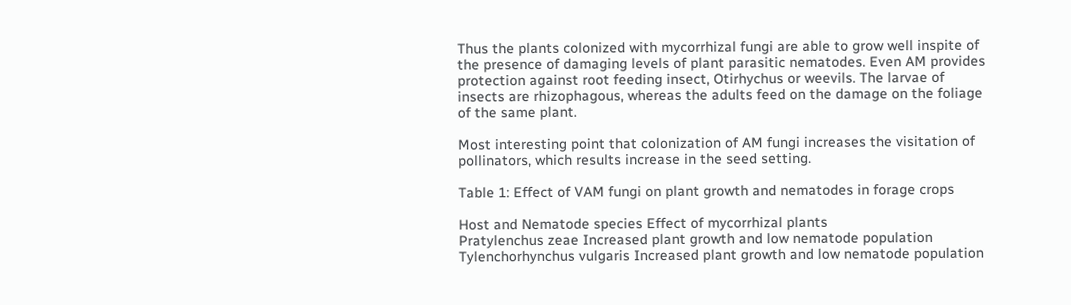Thus the plants colonized with mycorrhizal fungi are able to grow well inspite of the presence of damaging levels of plant parasitic nematodes. Even AM provides protection against root feeding insect, Otirhychus or weevils. The larvae of insects are rhizophagous, whereas the adults feed on the damage on the foliage of the same plant.

Most interesting point that colonization of AM fungi increases the visitation of pollinators, which results increase in the seed setting.

Table 1: Effect of VAM fungi on plant growth and nematodes in forage crops

Host and Nematode species Effect of mycorrhizal plants
Pratylenchus zeae Increased plant growth and low nematode population
Tylenchorhynchus vulgaris Increased plant growth and low nematode population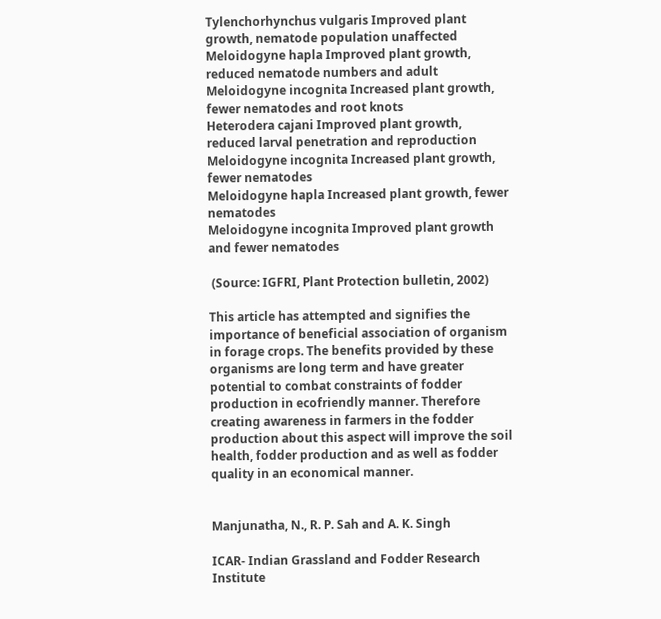Tylenchorhynchus vulgaris Improved plant growth, nematode population unaffected
Meloidogyne hapla Improved plant growth, reduced nematode numbers and adult
Meloidogyne incognita Increased plant growth, fewer nematodes and root knots
Heterodera cajani Improved plant growth, reduced larval penetration and reproduction
Meloidogyne incognita Increased plant growth, fewer nematodes
Meloidogyne hapla Increased plant growth, fewer nematodes
Meloidogyne incognita Improved plant growth and fewer nematodes

 (Source: IGFRI, Plant Protection bulletin, 2002)

This article has attempted and signifies the importance of beneficial association of organism in forage crops. The benefits provided by these organisms are long term and have greater potential to combat constraints of fodder production in ecofriendly manner. Therefore creating awareness in farmers in the fodder production about this aspect will improve the soil health, fodder production and as well as fodder quality in an economical manner.


Manjunatha, N., R. P. Sah and A. K. Singh

ICAR- Indian Grassland and Fodder Research Institute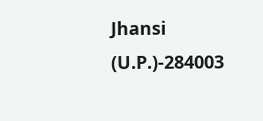Jhansi (U.P.)-284003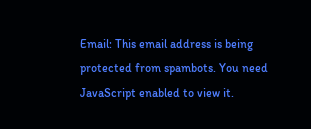Email: This email address is being protected from spambots. You need JavaScript enabled to view it.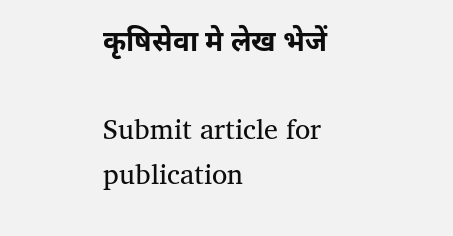कृषि‍सेवा मे लेख भेजें

Submit article for publication